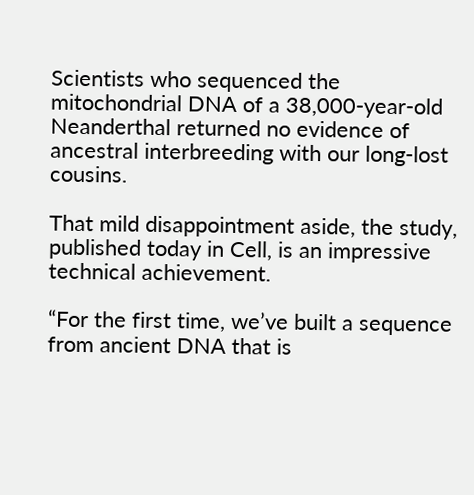Scientists who sequenced the mitochondrial DNA of a 38,000-year-old Neanderthal returned no evidence of ancestral interbreeding with our long-lost cousins.

That mild disappointment aside, the study, published today in Cell, is an impressive technical achievement.

“For the first time, we’ve built a sequence from ancient DNA that is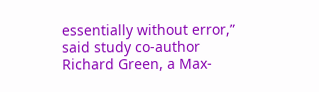essentially without error,” said study co-author Richard Green, a Max-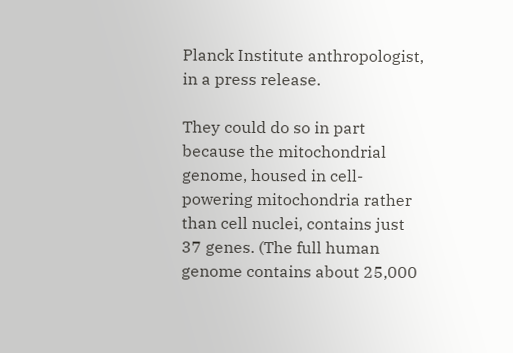Planck Institute anthropologist, in a press release.

They could do so in part because the mitochondrial genome, housed in cell-powering mitochondria rather than cell nuclei, contains just 37 genes. (The full human genome contains about 25,000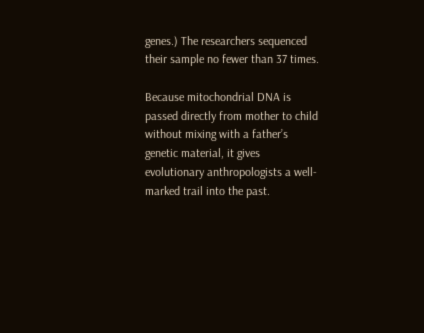genes.) The researchers sequenced their sample no fewer than 37 times.

Because mitochondrial DNA is passed directly from mother to child without mixing with a father’s genetic material, it gives evolutionary anthropologists a well-marked trail into the past.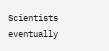Scientists eventually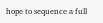hope to sequence a full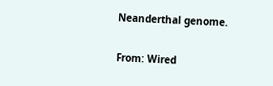Neanderthal genome.

From: Wired